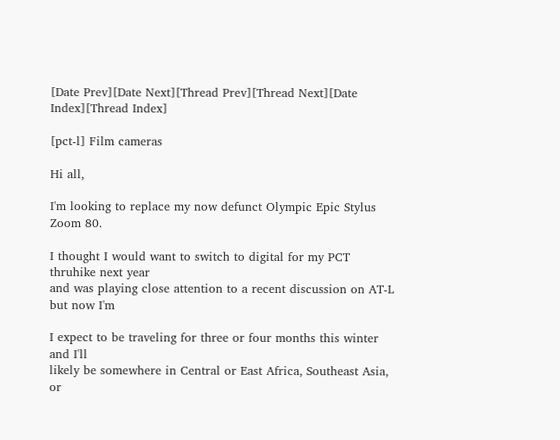[Date Prev][Date Next][Thread Prev][Thread Next][Date Index][Thread Index]

[pct-l] Film cameras

Hi all,

I'm looking to replace my now defunct Olympic Epic Stylus Zoom 80.

I thought I would want to switch to digital for my PCT thruhike next year
and was playing close attention to a recent discussion on AT-L but now I'm

I expect to be traveling for three or four months this winter and I'll
likely be somewhere in Central or East Africa, Southeast Asia, or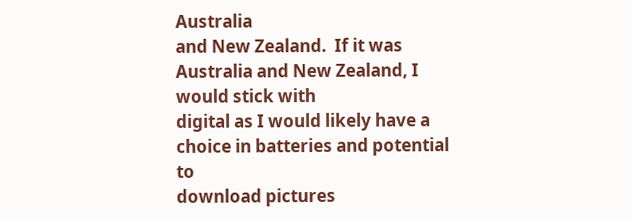Australia
and New Zealand.  If it was Australia and New Zealand, I would stick with
digital as I would likely have a choice in batteries and potential to
download pictures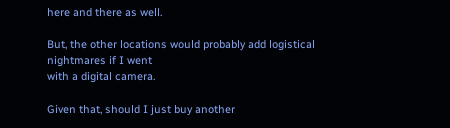here and there as well.

But, the other locations would probably add logistical nightmares if I went
with a digital camera.

Given that, should I just buy another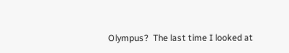Olympus?  The last time I looked at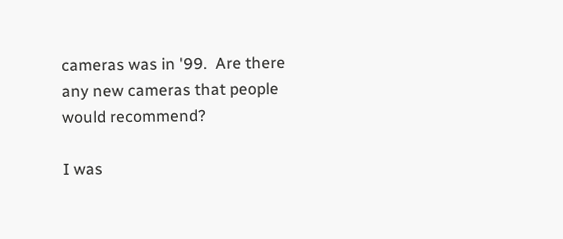cameras was in '99.  Are there any new cameras that people would recommend?

I was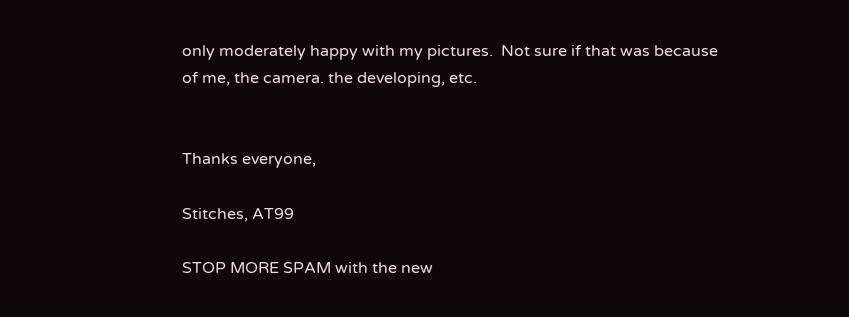only moderately happy with my pictures.  Not sure if that was because
of me, the camera. the developing, etc.


Thanks everyone,

Stitches, AT99

STOP MORE SPAM with the new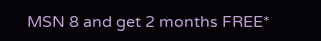MSN 8 and get 2 months FREE*